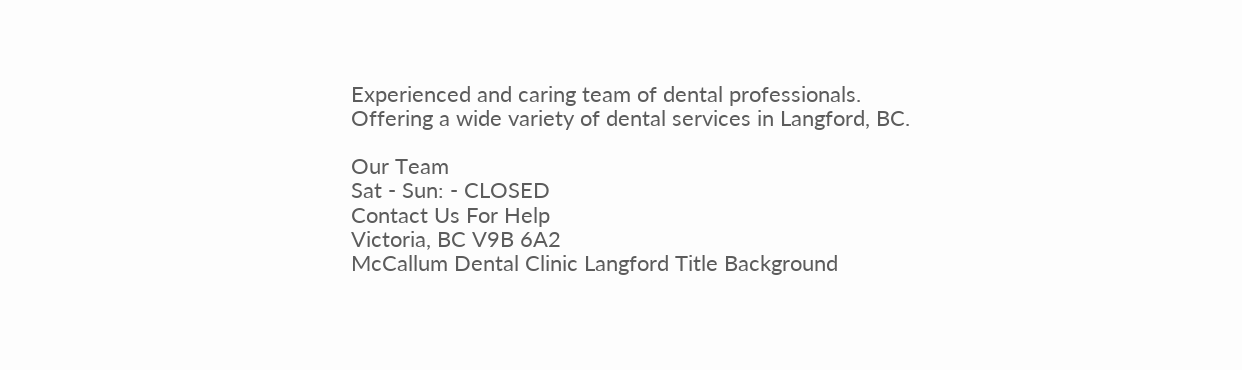Experienced and caring team of dental professionals. Offering a wide variety of dental services in Langford, BC.

Our Team
Sat - Sun: - CLOSED
Contact Us For Help
Victoria, BC V9B 6A2
McCallum Dental Clinic Langford Title Background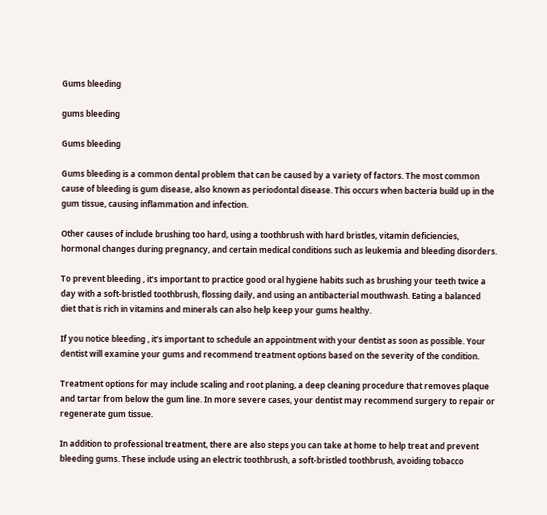Gums bleeding

gums bleeding

Gums bleeding

Gums bleeding is a common dental problem that can be caused by a variety of factors. The most common cause of bleeding is gum disease, also known as periodontal disease. This occurs when bacteria build up in the gum tissue, causing inflammation and infection.

Other causes of include brushing too hard, using a toothbrush with hard bristles, vitamin deficiencies, hormonal changes during pregnancy, and certain medical conditions such as leukemia and bleeding disorders.

To prevent bleeding , it’s important to practice good oral hygiene habits such as brushing your teeth twice a day with a soft-bristled toothbrush, flossing daily, and using an antibacterial mouthwash. Eating a balanced diet that is rich in vitamins and minerals can also help keep your gums healthy.

If you notice bleeding , it’s important to schedule an appointment with your dentist as soon as possible. Your dentist will examine your gums and recommend treatment options based on the severity of the condition.

Treatment options for may include scaling and root planing, a deep cleaning procedure that removes plaque and tartar from below the gum line. In more severe cases, your dentist may recommend surgery to repair or regenerate gum tissue.

In addition to professional treatment, there are also steps you can take at home to help treat and prevent bleeding gums. These include using an electric toothbrush, a soft-bristled toothbrush, avoiding tobacco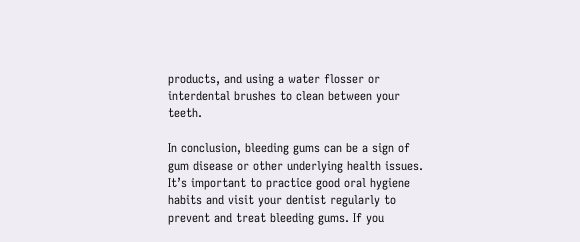products, and using a water flosser or interdental brushes to clean between your teeth.

In conclusion, bleeding gums can be a sign of gum disease or other underlying health issues. It’s important to practice good oral hygiene habits and visit your dentist regularly to prevent and treat bleeding gums. If you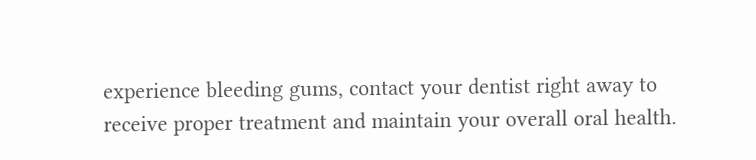experience bleeding gums, contact your dentist right away to receive proper treatment and maintain your overall oral health.